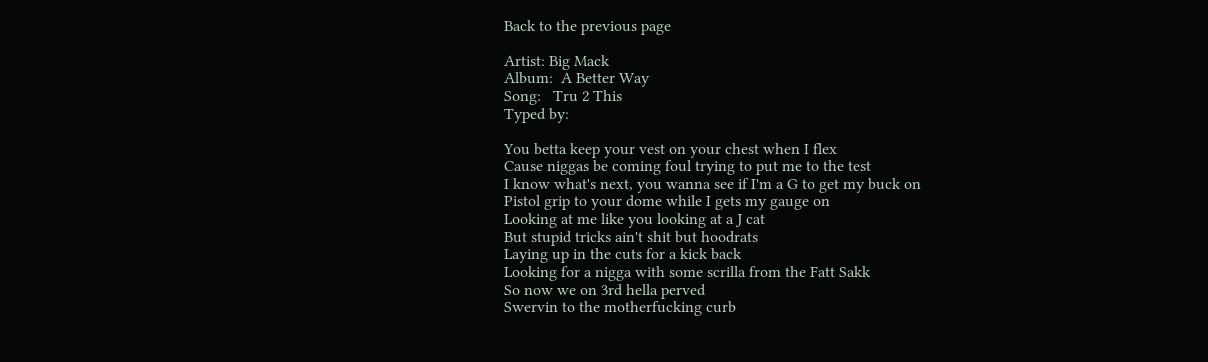Back to the previous page

Artist: Big Mack
Album:  A Better Way
Song:   Tru 2 This
Typed by:

You betta keep your vest on your chest when I flex
Cause niggas be coming foul trying to put me to the test
I know what's next, you wanna see if I'm a G to get my buck on
Pistol grip to your dome while I gets my gauge on
Looking at me like you looking at a J cat
But stupid tricks ain't shit but hoodrats
Laying up in the cuts for a kick back
Looking for a nigga with some scrilla from the Fatt Sakk
So now we on 3rd hella perved
Swervin to the motherfucking curb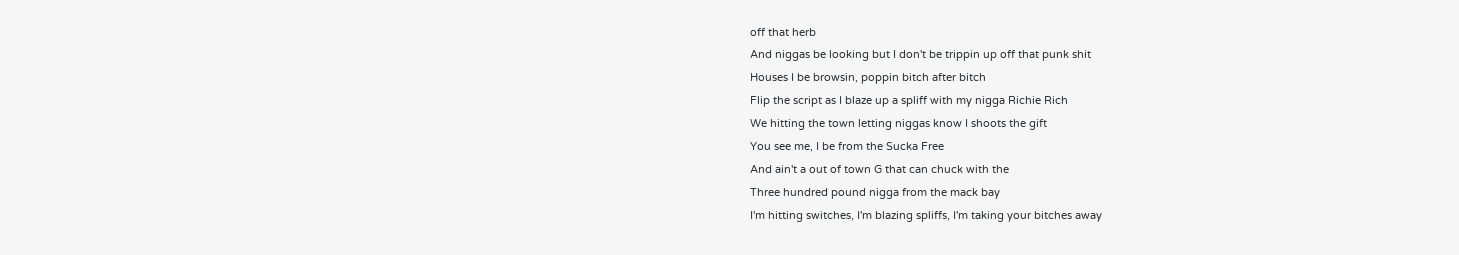off that herb
And niggas be looking but I don't be trippin up off that punk shit
Houses I be browsin, poppin bitch after bitch
Flip the script as I blaze up a spliff with my nigga Richie Rich
We hitting the town letting niggas know I shoots the gift
You see me, I be from the Sucka Free
And ain't a out of town G that can chuck with the
Three hundred pound nigga from the mack bay
I'm hitting switches, I'm blazing spliffs, I'm taking your bitches away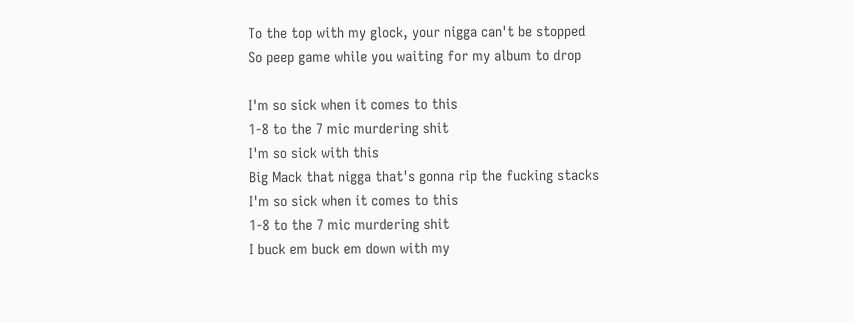To the top with my glock, your nigga can't be stopped
So peep game while you waiting for my album to drop

I'm so sick when it comes to this
1-8 to the 7 mic murdering shit
I'm so sick with this
Big Mack that nigga that's gonna rip the fucking stacks
I'm so sick when it comes to this
1-8 to the 7 mic murdering shit
I buck em buck em down with my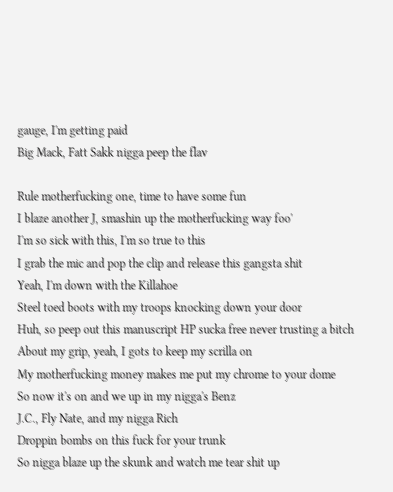gauge, I'm getting paid
Big Mack, Fatt Sakk nigga peep the flav

Rule motherfucking one, time to have some fun
I blaze another J, smashin up the motherfucking way foo'
I'm so sick with this, I'm so true to this
I grab the mic and pop the clip and release this gangsta shit
Yeah, I'm down with the Killahoe
Steel toed boots with my troops knocking down your door
Huh, so peep out this manuscript HP sucka free never trusting a bitch
About my grip, yeah, I gots to keep my scrilla on
My motherfucking money makes me put my chrome to your dome
So now it's on and we up in my nigga's Benz
J.C., Fly Nate, and my nigga Rich
Droppin bombs on this fuck for your trunk
So nigga blaze up the skunk and watch me tear shit up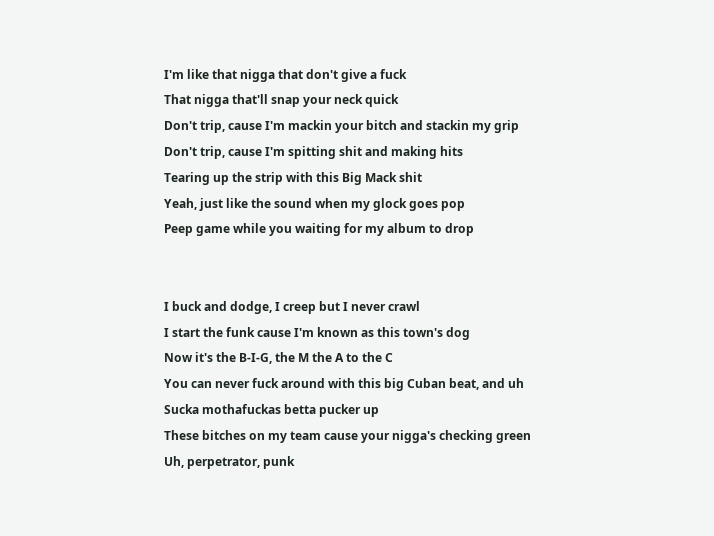I'm like that nigga that don't give a fuck
That nigga that'll snap your neck quick
Don't trip, cause I'm mackin your bitch and stackin my grip
Don't trip, cause I'm spitting shit and making hits
Tearing up the strip with this Big Mack shit
Yeah, just like the sound when my glock goes pop
Peep game while you waiting for my album to drop


I buck and dodge, I creep but I never crawl
I start the funk cause I'm known as this town's dog
Now it's the B-I-G, the M the A to the C
You can never fuck around with this big Cuban beat, and uh
Sucka mothafuckas betta pucker up
These bitches on my team cause your nigga's checking green
Uh, perpetrator, punk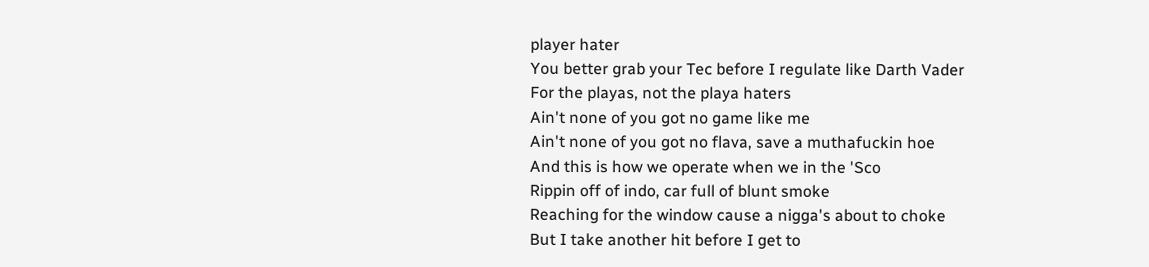player hater
You better grab your Tec before I regulate like Darth Vader
For the playas, not the playa haters
Ain't none of you got no game like me
Ain't none of you got no flava, save a muthafuckin hoe
And this is how we operate when we in the 'Sco
Rippin off of indo, car full of blunt smoke
Reaching for the window cause a nigga's about to choke
But I take another hit before I get to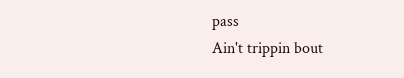pass
Ain't trippin bout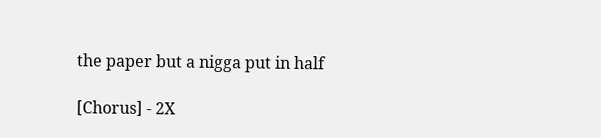the paper but a nigga put in half

[Chorus] - 2X